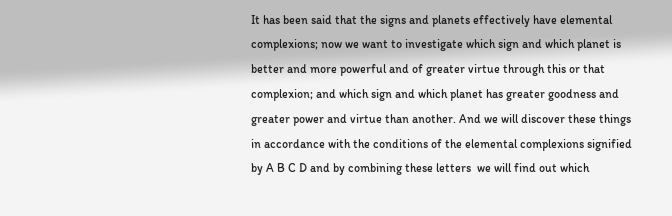It has been said that the signs and planets effectively have elemental complexions; now we want to investigate which sign and which planet is better and more powerful and of greater virtue through this or that complexion; and which sign and which planet has greater goodness and greater power and virtue than another. And we will discover these things in accordance with the conditions of the elemental complexions signified by A B C D and by combining these letters  we will find out which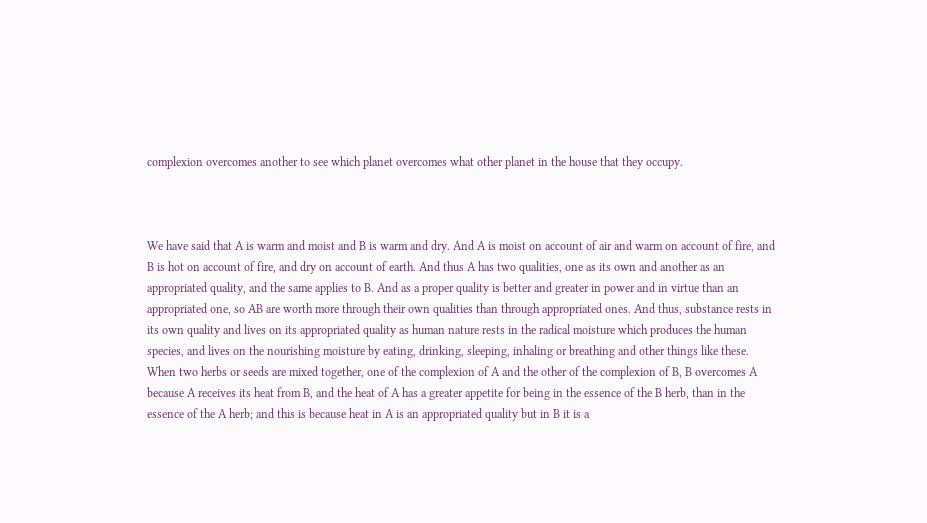complexion overcomes another to see which planet overcomes what other planet in the house that they occupy.



We have said that A is warm and moist and B is warm and dry. And A is moist on account of air and warm on account of fire, and B is hot on account of fire, and dry on account of earth. And thus A has two qualities, one as its own and another as an appropriated quality, and the same applies to B. And as a proper quality is better and greater in power and in virtue than an appropriated one, so AB are worth more through their own qualities than through appropriated ones. And thus, substance rests in its own quality and lives on its appropriated quality as human nature rests in the radical moisture which produces the human species, and lives on the nourishing moisture by eating, drinking, sleeping, inhaling or breathing and other things like these.
When two herbs or seeds are mixed together, one of the complexion of A and the other of the complexion of B, B overcomes A because A receives its heat from B, and the heat of A has a greater appetite for being in the essence of the B herb, than in the essence of the A herb; and this is because heat in A is an appropriated quality but in B it is a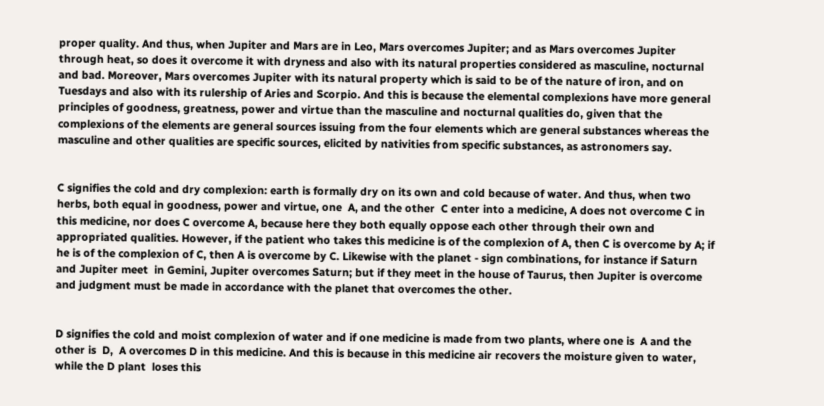proper quality. And thus, when Jupiter and Mars are in Leo, Mars overcomes Jupiter; and as Mars overcomes Jupiter through heat, so does it overcome it with dryness and also with its natural properties considered as masculine, nocturnal and bad. Moreover, Mars overcomes Jupiter with its natural property which is said to be of the nature of iron, and on Tuesdays and also with its rulership of Aries and Scorpio. And this is because the elemental complexions have more general principles of goodness, greatness, power and virtue than the masculine and nocturnal qualities do, given that the complexions of the elements are general sources issuing from the four elements which are general substances whereas the masculine and other qualities are specific sources, elicited by nativities from specific substances, as astronomers say.


C signifies the cold and dry complexion: earth is formally dry on its own and cold because of water. And thus, when two herbs, both equal in goodness, power and virtue, one  A, and the other  C enter into a medicine, A does not overcome C in this medicine, nor does C overcome A, because here they both equally oppose each other through their own and appropriated qualities. However, if the patient who takes this medicine is of the complexion of A, then C is overcome by A; if he is of the complexion of C, then A is overcome by C. Likewise with the planet - sign combinations, for instance if Saturn and Jupiter meet  in Gemini, Jupiter overcomes Saturn; but if they meet in the house of Taurus, then Jupiter is overcome and judgment must be made in accordance with the planet that overcomes the other.


D signifies the cold and moist complexion of water and if one medicine is made from two plants, where one is  A and the other is  D,  A overcomes D in this medicine. And this is because in this medicine air recovers the moisture given to water, while the D plant  loses this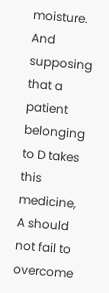moisture. And supposing that a patient belonging to D takes this medicine,  A should not fail to overcome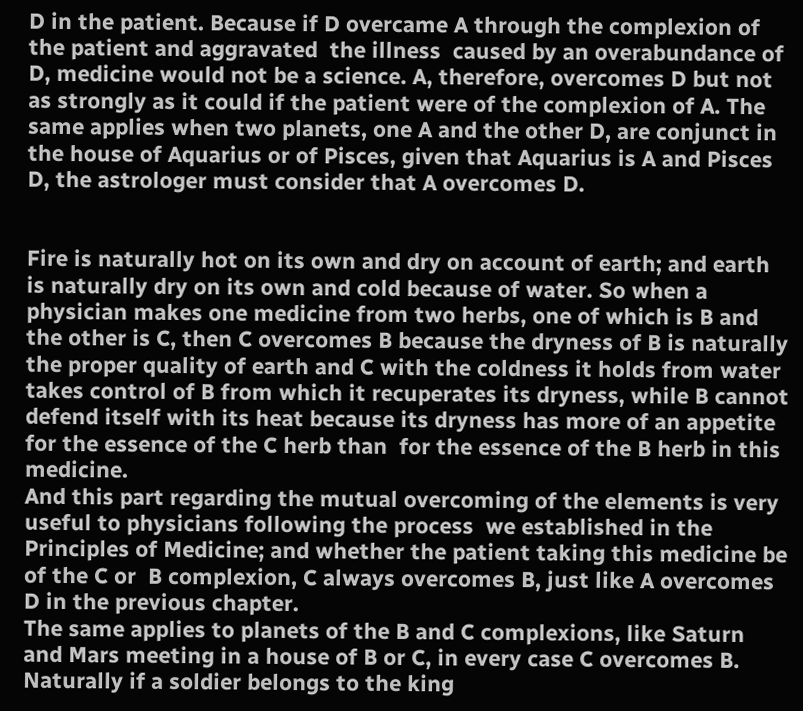D in the patient. Because if D overcame A through the complexion of the patient and aggravated  the illness  caused by an overabundance of D, medicine would not be a science. A, therefore, overcomes D but not as strongly as it could if the patient were of the complexion of A. The same applies when two planets, one A and the other D, are conjunct in the house of Aquarius or of Pisces, given that Aquarius is A and Pisces D, the astrologer must consider that A overcomes D.


Fire is naturally hot on its own and dry on account of earth; and earth is naturally dry on its own and cold because of water. So when a physician makes one medicine from two herbs, one of which is B and the other is C, then C overcomes B because the dryness of B is naturally the proper quality of earth and C with the coldness it holds from water takes control of B from which it recuperates its dryness, while B cannot defend itself with its heat because its dryness has more of an appetite for the essence of the C herb than  for the essence of the B herb in this medicine.
And this part regarding the mutual overcoming of the elements is very useful to physicians following the process  we established in the Principles of Medicine; and whether the patient taking this medicine be of the C or  B complexion, C always overcomes B, just like A overcomes D in the previous chapter.
The same applies to planets of the B and C complexions, like Saturn and Mars meeting in a house of B or C, in every case C overcomes B. Naturally if a soldier belongs to the king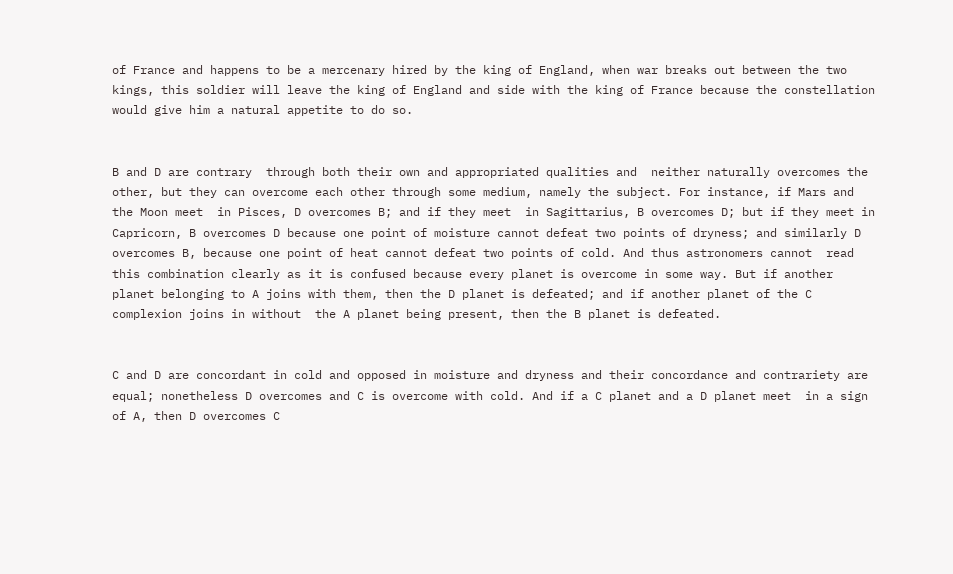of France and happens to be a mercenary hired by the king of England, when war breaks out between the two kings, this soldier will leave the king of England and side with the king of France because the constellation would give him a natural appetite to do so.


B and D are contrary  through both their own and appropriated qualities and  neither naturally overcomes the other, but they can overcome each other through some medium, namely the subject. For instance, if Mars and the Moon meet  in Pisces, D overcomes B; and if they meet  in Sagittarius, B overcomes D; but if they meet in Capricorn, B overcomes D because one point of moisture cannot defeat two points of dryness; and similarly D overcomes B, because one point of heat cannot defeat two points of cold. And thus astronomers cannot  read  this combination clearly as it is confused because every planet is overcome in some way. But if another planet belonging to A joins with them, then the D planet is defeated; and if another planet of the C complexion joins in without  the A planet being present, then the B planet is defeated.


C and D are concordant in cold and opposed in moisture and dryness and their concordance and contrariety are equal; nonetheless D overcomes and C is overcome with cold. And if a C planet and a D planet meet  in a sign of A, then D overcomes C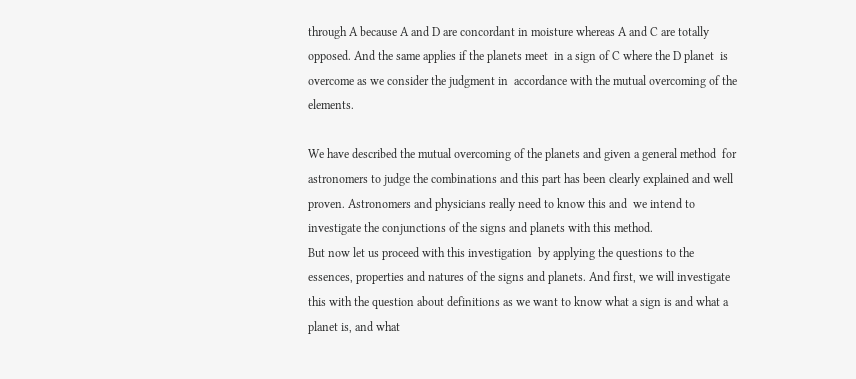through A because A and D are concordant in moisture whereas A and C are totally opposed. And the same applies if the planets meet  in a sign of C where the D planet  is overcome as we consider the judgment in  accordance with the mutual overcoming of the elements.

We have described the mutual overcoming of the planets and given a general method  for astronomers to judge the combinations and this part has been clearly explained and well proven. Astronomers and physicians really need to know this and  we intend to investigate the conjunctions of the signs and planets with this method.
But now let us proceed with this investigation  by applying the questions to the essences, properties and natures of the signs and planets. And first, we will investigate this with the question about definitions as we want to know what a sign is and what a planet is, and what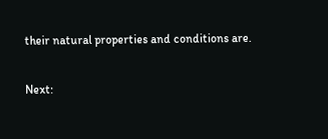their natural properties and conditions are.

Next: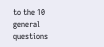to the 10 general questions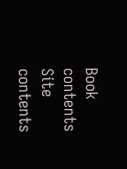Book contents
Site contents